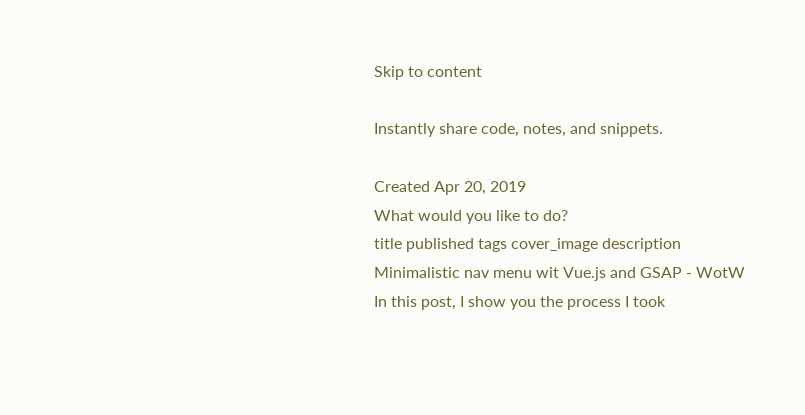Skip to content

Instantly share code, notes, and snippets.

Created Apr 20, 2019
What would you like to do?
title published tags cover_image description
Minimalistic nav menu wit Vue.js and GSAP - WotW
In this post, I show you the process I took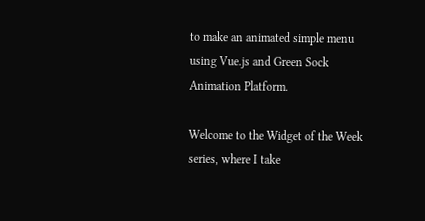to make an animated simple menu using Vue.js and Green Sock Animation Platform.

Welcome to the Widget of the Week series, where I take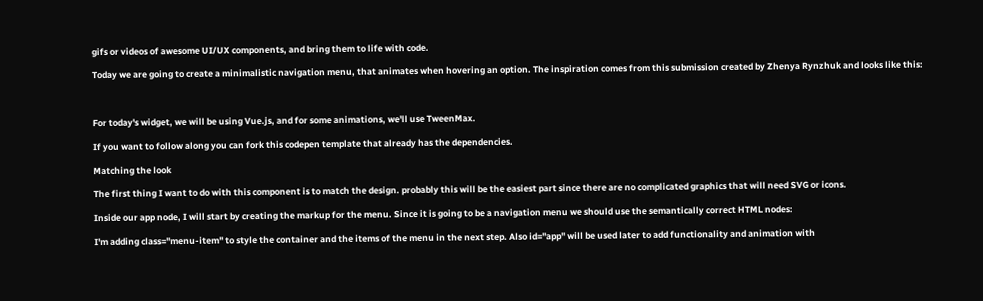gifs or videos of awesome UI/UX components, and bring them to life with code.

Today we are going to create a minimalistic navigation menu, that animates when hovering an option. The inspiration comes from this submission created by Zhenya Rynzhuk and looks like this:



For today's widget, we will be using Vue.js, and for some animations, we'll use TweenMax.

If you want to follow along you can fork this codepen template that already has the dependencies.

Matching the look

The first thing I want to do with this component is to match the design. probably this will be the easiest part since there are no complicated graphics that will need SVG or icons.

Inside our app node, I will start by creating the markup for the menu. Since it is going to be a navigation menu we should use the semantically correct HTML nodes:

I'm adding class="menu-item" to style the container and the items of the menu in the next step. Also id="app" will be used later to add functionality and animation with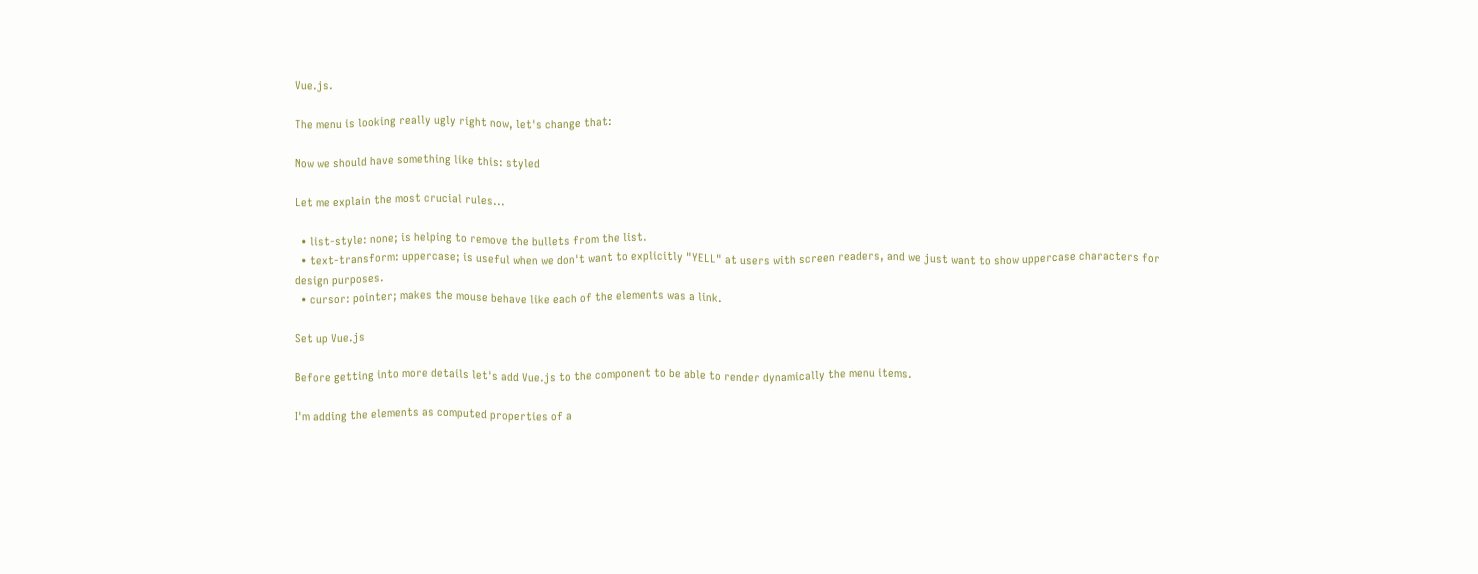Vue.js.

The menu is looking really ugly right now, let's change that:

Now we should have something like this: styled

Let me explain the most crucial rules...

  • list-style: none; is helping to remove the bullets from the list.
  • text-transform: uppercase; is useful when we don't want to explicitly "YELL" at users with screen readers, and we just want to show uppercase characters for design purposes.
  • cursor: pointer; makes the mouse behave like each of the elements was a link.

Set up Vue.js

Before getting into more details let's add Vue.js to the component to be able to render dynamically the menu items.

I'm adding the elements as computed properties of a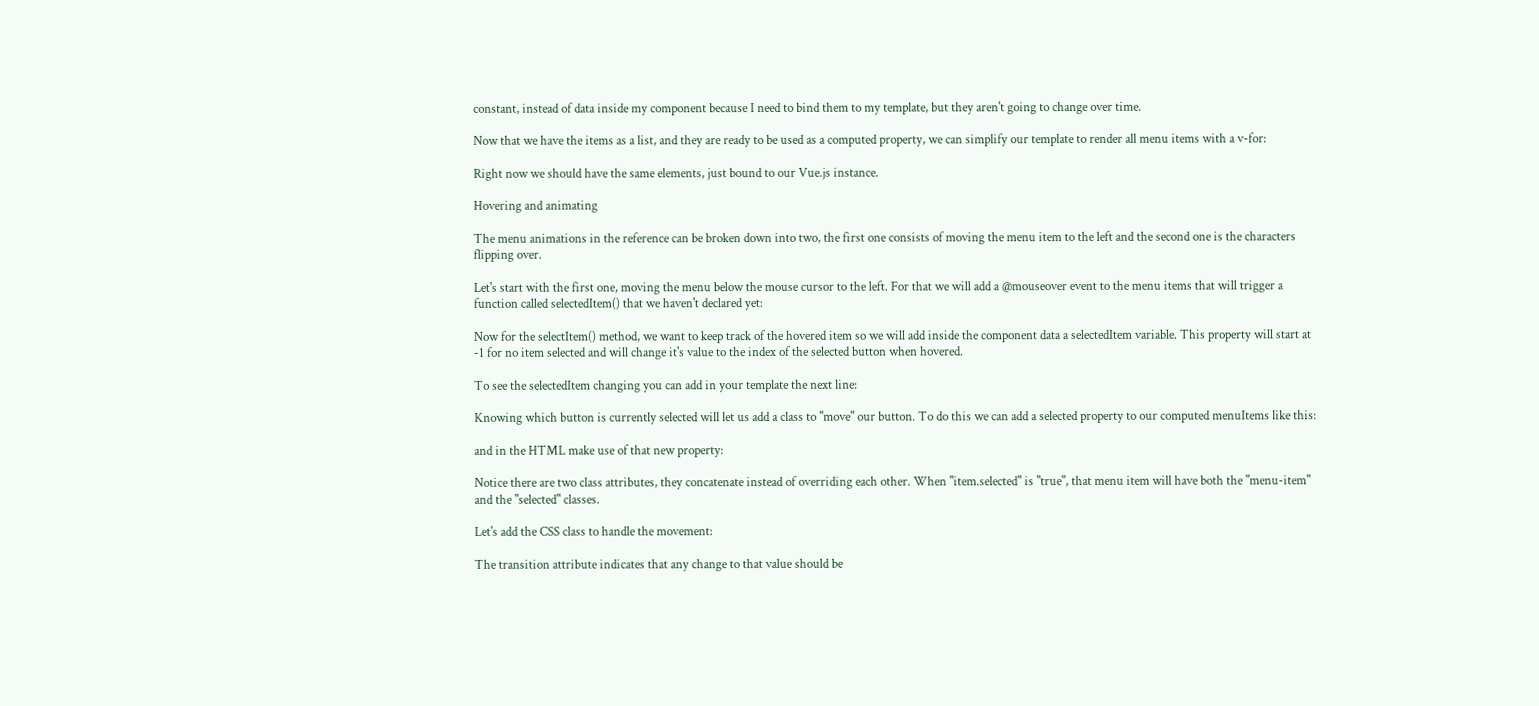constant, instead of data inside my component because I need to bind them to my template, but they aren't going to change over time.

Now that we have the items as a list, and they are ready to be used as a computed property, we can simplify our template to render all menu items with a v-for:

Right now we should have the same elements, just bound to our Vue.js instance.

Hovering and animating

The menu animations in the reference can be broken down into two, the first one consists of moving the menu item to the left and the second one is the characters flipping over.

Let's start with the first one, moving the menu below the mouse cursor to the left. For that we will add a @mouseover event to the menu items that will trigger a function called selectedItem() that we haven't declared yet:

Now for the selectItem() method, we want to keep track of the hovered item so we will add inside the component data a selectedItem variable. This property will start at -1 for no item selected and will change it's value to the index of the selected button when hovered.

To see the selectedItem changing you can add in your template the next line:

Knowing which button is currently selected will let us add a class to "move" our button. To do this we can add a selected property to our computed menuItems like this:

and in the HTML make use of that new property:

Notice there are two class attributes, they concatenate instead of overriding each other. When "item.selected" is "true", that menu item will have both the "menu-item" and the "selected" classes.

Let's add the CSS class to handle the movement:

The transition attribute indicates that any change to that value should be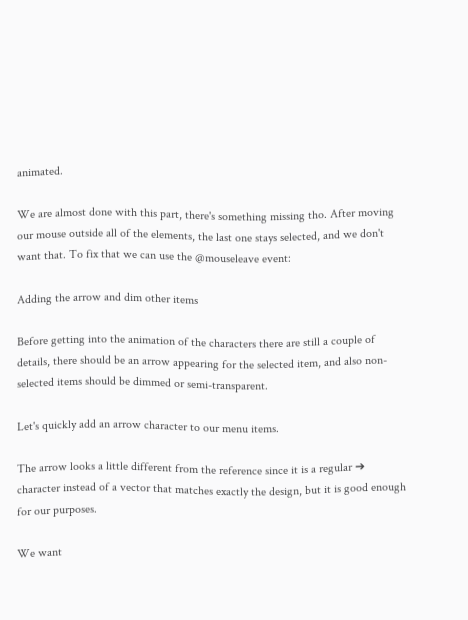animated.

We are almost done with this part, there's something missing tho. After moving our mouse outside all of the elements, the last one stays selected, and we don't want that. To fix that we can use the @mouseleave event:

Adding the arrow and dim other items

Before getting into the animation of the characters there are still a couple of details, there should be an arrow appearing for the selected item, and also non-selected items should be dimmed or semi-transparent.

Let's quickly add an arrow character to our menu items.

The arrow looks a little different from the reference since it is a regular ➔ character instead of a vector that matches exactly the design, but it is good enough for our purposes.

We want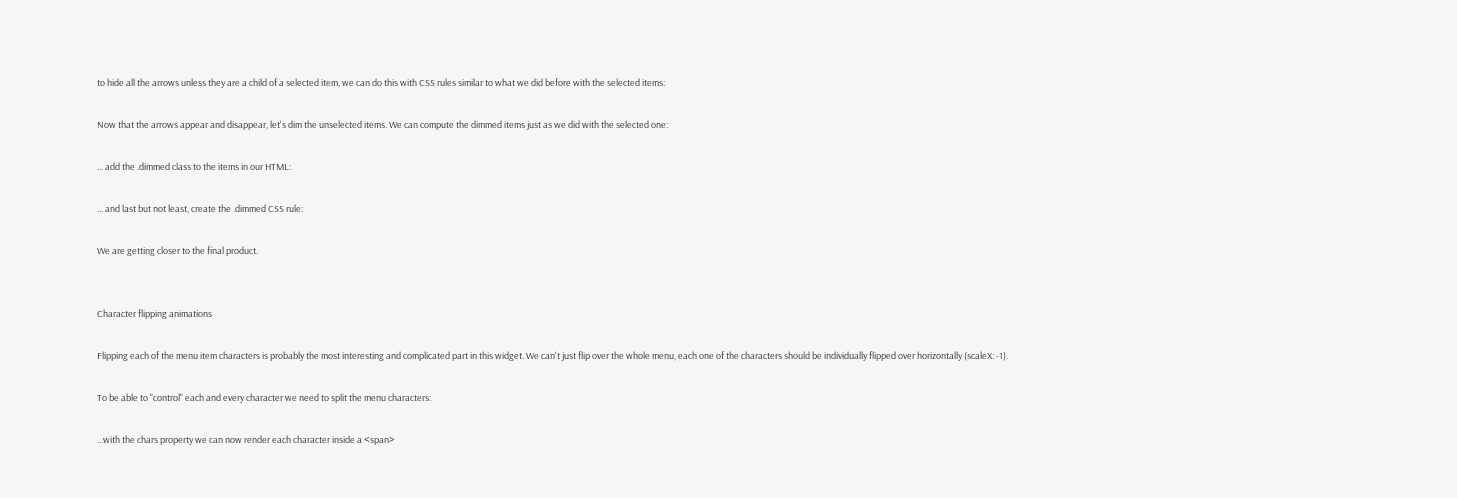to hide all the arrows unless they are a child of a selected item, we can do this with CSS rules similar to what we did before with the selected items:

Now that the arrows appear and disappear, let's dim the unselected items. We can compute the dimmed items just as we did with the selected one:

... add the .dimmed class to the items in our HTML:

... and last but not least, create the .dimmed CSS rule:

We are getting closer to the final product.


Character flipping animations

Flipping each of the menu item characters is probably the most interesting and complicated part in this widget. We can't just flip over the whole menu, each one of the characters should be individually flipped over horizontally (scaleX: -1).

To be able to "control" each and every character we need to split the menu characters:

...with the chars property we can now render each character inside a <span>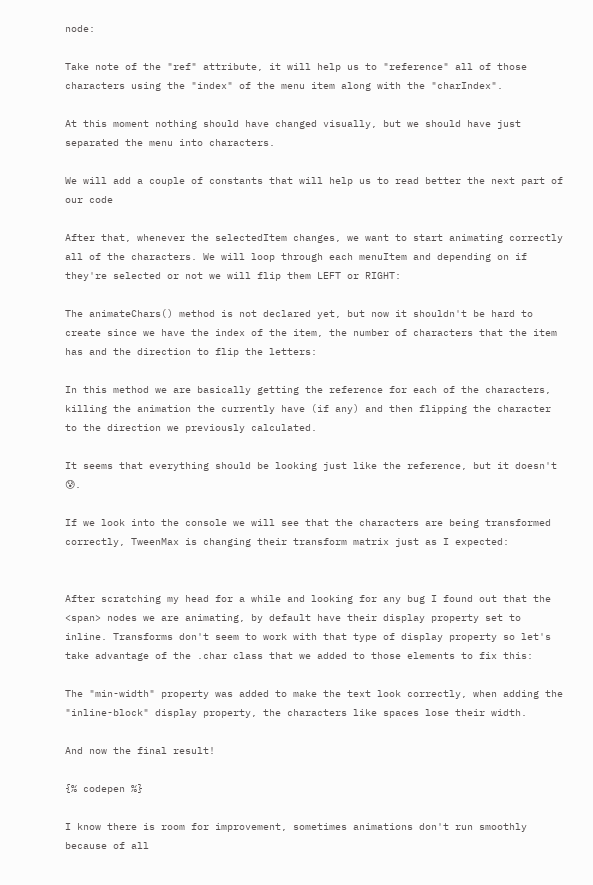node:

Take note of the "ref" attribute, it will help us to "reference" all of those characters using the "index" of the menu item along with the "charIndex".

At this moment nothing should have changed visually, but we should have just separated the menu into characters.

We will add a couple of constants that will help us to read better the next part of our code

After that, whenever the selectedItem changes, we want to start animating correctly all of the characters. We will loop through each menuItem and depending on if they're selected or not we will flip them LEFT or RIGHT:

The animateChars() method is not declared yet, but now it shouldn't be hard to create since we have the index of the item, the number of characters that the item has and the direction to flip the letters:

In this method we are basically getting the reference for each of the characters, killing the animation the currently have (if any) and then flipping the character to the direction we previously calculated.

It seems that everything should be looking just like the reference, but it doesn't 😰.

If we look into the console we will see that the characters are being transformed correctly, TweenMax is changing their transform matrix just as I expected:


After scratching my head for a while and looking for any bug I found out that the <span> nodes we are animating, by default have their display property set to inline. Transforms don't seem to work with that type of display property so let's take advantage of the .char class that we added to those elements to fix this:

The "min-width" property was added to make the text look correctly, when adding the "inline-block" display property, the characters like spaces lose their width.

And now the final result!

{% codepen %}

I know there is room for improvement, sometimes animations don't run smoothly because of all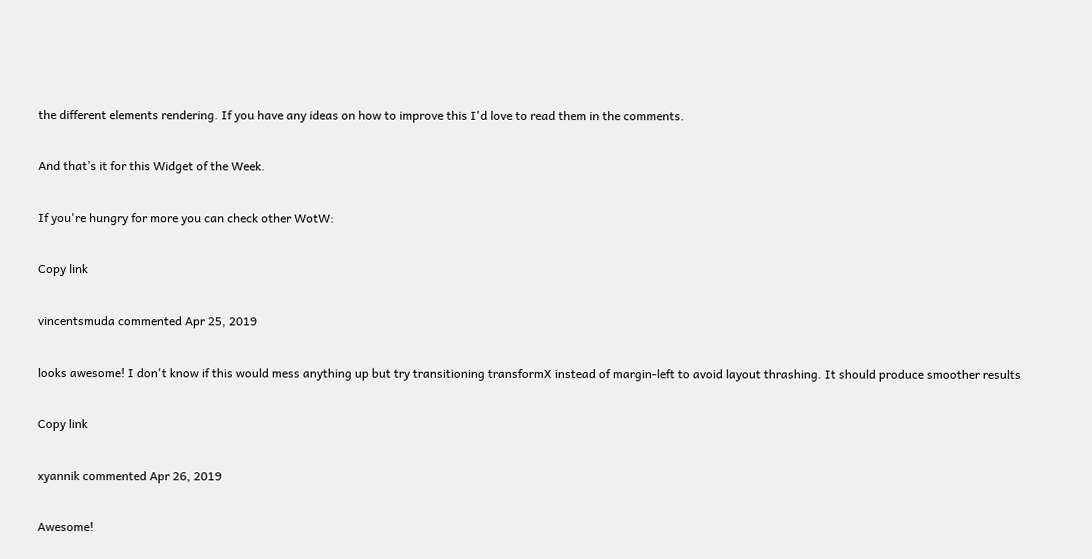the different elements rendering. If you have any ideas on how to improve this I'd love to read them in the comments.

And that’s it for this Widget of the Week.

If you're hungry for more you can check other WotW:

Copy link

vincentsmuda commented Apr 25, 2019

looks awesome! I don't know if this would mess anything up but try transitioning transformX instead of margin-left to avoid layout thrashing. It should produce smoother results

Copy link

xyannik commented Apr 26, 2019

Awesome!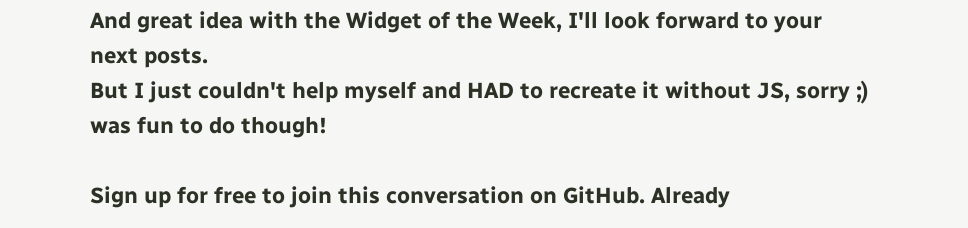And great idea with the Widget of the Week, I'll look forward to your next posts.
But I just couldn't help myself and HAD to recreate it without JS, sorry ;) was fun to do though!

Sign up for free to join this conversation on GitHub. Already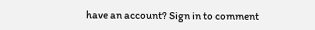have an account? Sign in to comment